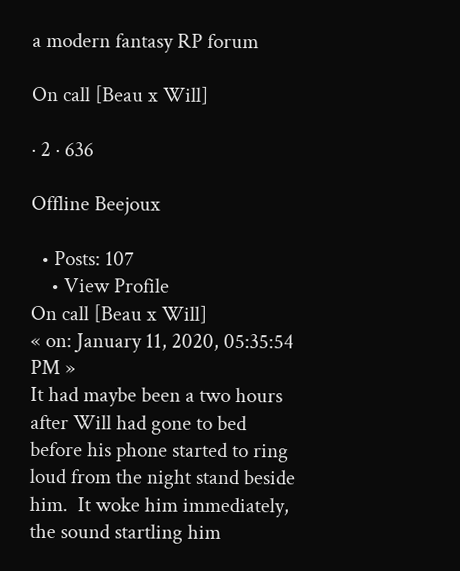a modern fantasy RP forum

On call [Beau x Will]

· 2 · 636

Offline Beejoux

  • Posts: 107
    • View Profile
On call [Beau x Will]
« on: January 11, 2020, 05:35:54 PM »
It had maybe been a two hours after Will had gone to bed before his phone started to ring loud from the night stand beside him.  It woke him immediately, the sound startling him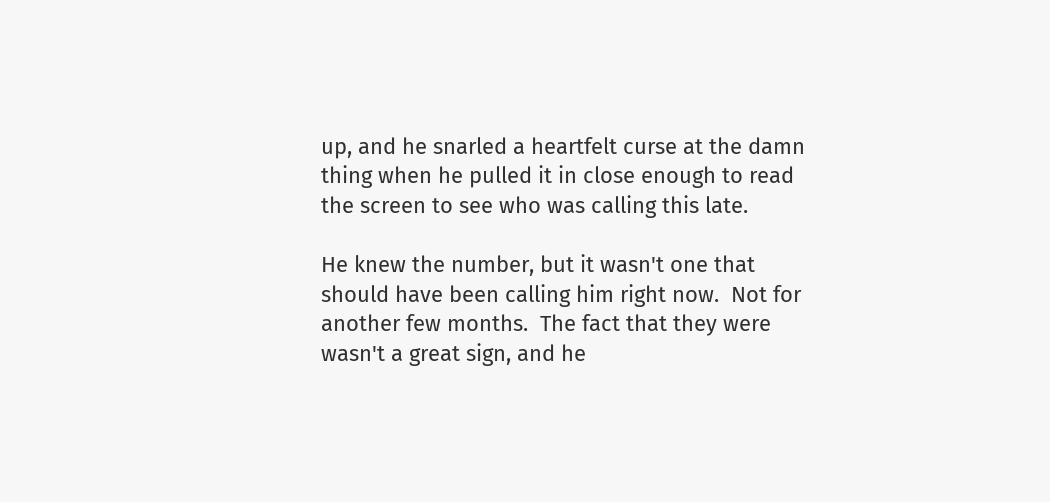up, and he snarled a heartfelt curse at the damn thing when he pulled it in close enough to read the screen to see who was calling this late.

He knew the number, but it wasn't one that should have been calling him right now.  Not for another few months.  The fact that they were wasn't a great sign, and he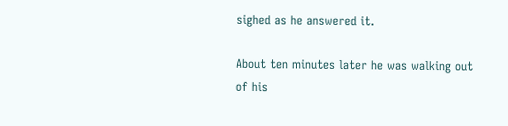sighed as he answered it.

About ten minutes later he was walking out of his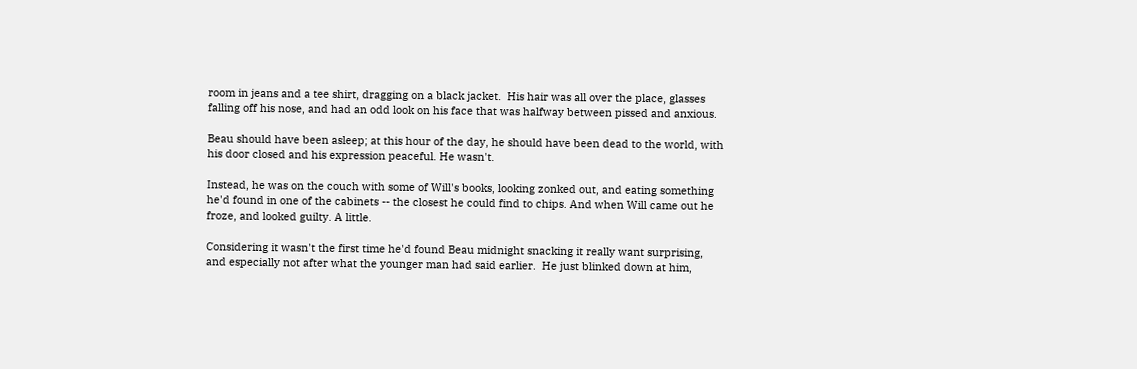room in jeans and a tee shirt, dragging on a black jacket.  His hair was all over the place, glasses falling off his nose, and had an odd look on his face that was halfway between pissed and anxious.

Beau should have been asleep; at this hour of the day, he should have been dead to the world, with his door closed and his expression peaceful. He wasn't.

Instead, he was on the couch with some of Will's books, looking zonked out, and eating something he'd found in one of the cabinets -- the closest he could find to chips. And when Will came out he froze, and looked guilty. A little.

Considering it wasn't the first time he'd found Beau midnight snacking it really want surprising, and especially not after what the younger man had said earlier.  He just blinked down at him,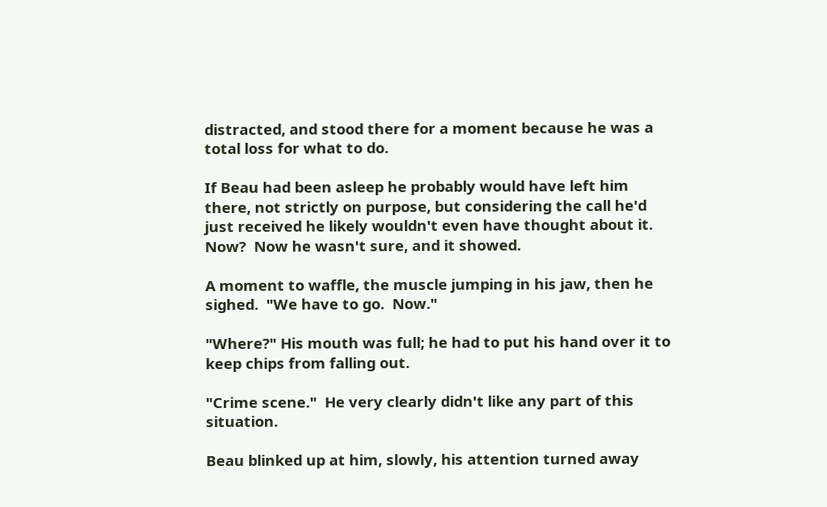distracted, and stood there for a moment because he was a total loss for what to do.

If Beau had been asleep he probably would have left him there, not strictly on purpose, but considering the call he'd just received he likely wouldn't even have thought about it.  Now?  Now he wasn't sure, and it showed.

A moment to waffle, the muscle jumping in his jaw, then he sighed.  "We have to go.  Now."

"Where?" His mouth was full; he had to put his hand over it to keep chips from falling out.

"Crime scene."  He very clearly didn't like any part of this situation.

Beau blinked up at him, slowly, his attention turned away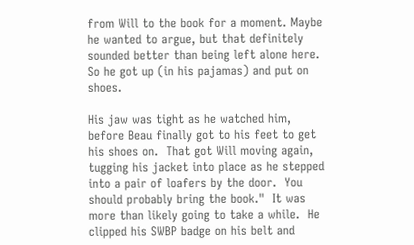from Will to the book for a moment. Maybe he wanted to argue, but that definitely sounded better than being left alone here. So he got up (in his pajamas) and put on shoes.

His jaw was tight as he watched him, before Beau finally got to his feet to get his shoes on.  That got Will moving again, tugging his jacket into place as he stepped into a pair of loafers by the door.  You should probably bring the book."  It was more than likely going to take a while.  He clipped his SWBP badge on his belt and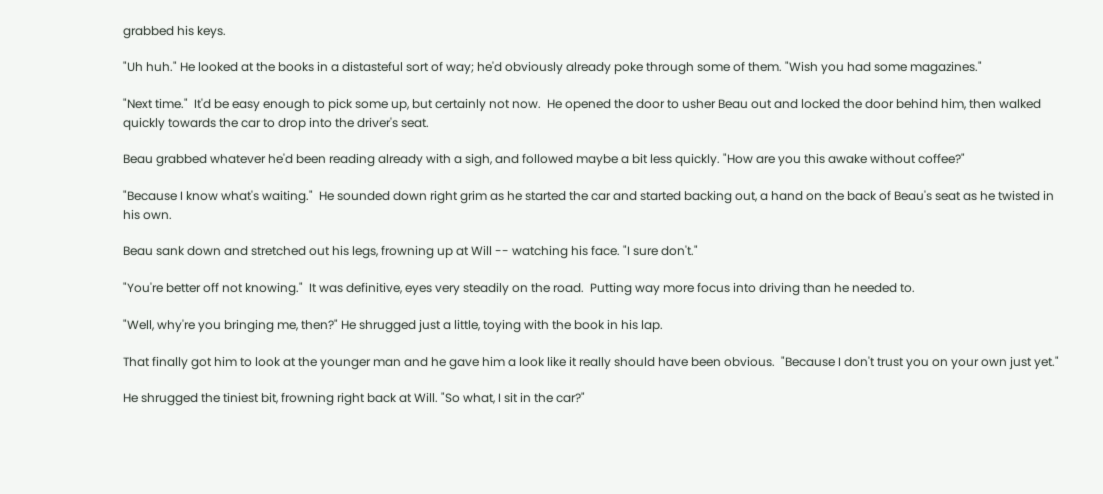grabbed his keys.

"Uh huh." He looked at the books in a distasteful sort of way; he'd obviously already poke through some of them. "Wish you had some magazines."

"Next time."  It'd be easy enough to pick some up, but certainly not now.  He opened the door to usher Beau out and locked the door behind him, then walked quickly towards the car to drop into the driver's seat.

Beau grabbed whatever he'd been reading already with a sigh, and followed maybe a bit less quickly. "How are you this awake without coffee?"

"Because I know what's waiting."  He sounded down right grim as he started the car and started backing out, a hand on the back of Beau's seat as he twisted in his own.

Beau sank down and stretched out his legs, frowning up at Will -- watching his face. "I sure don't."

"You're better off not knowing."  It was definitive, eyes very steadily on the road.  Putting way more focus into driving than he needed to.

"Well, why're you bringing me, then?" He shrugged just a little, toying with the book in his lap.

That finally got him to look at the younger man and he gave him a look like it really should have been obvious.  "Because I don't trust you on your own just yet."

He shrugged the tiniest bit, frowning right back at Will. "So what, I sit in the car?"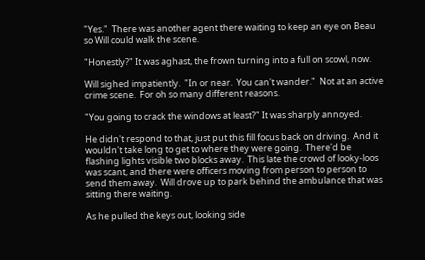"Yes."  There was another agent there waiting to keep an eye on Beau so Will could walk the scene.

"Honestly?" It was aghast, the frown turning into a full on scowl, now.

Will sighed impatiently.  "In or near.  You can't wander."  Not at an active crime scene.  For oh so many different reasons.

"You going to crack the windows at least?" It was sharply annoyed.

He didn't respond to that, just put this fill focus back on driving.  And it wouldn't take long to get to where they were going.  There'd be flashing lights visible two blocks away.  This late the crowd of looky-loos was scant, and there were officers moving from person to person to send them away.  Will drove up to park behind the ambulance that was sitting there waiting.

As he pulled the keys out, looking side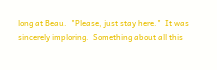long at Beau.  "Please, just stay here."  It was sincerely imploring.  Something about all this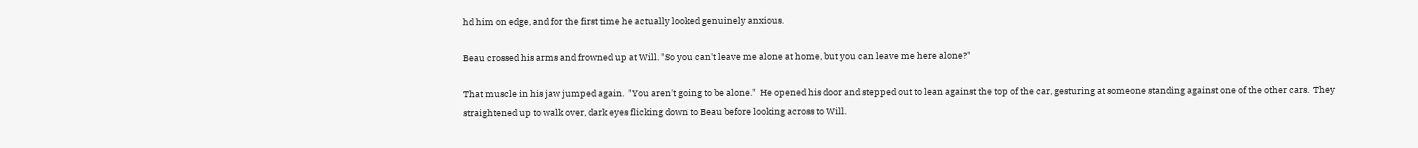hd him on edge, and for the first time he actually looked genuinely anxious.

Beau crossed his arms and frowned up at Will. "So you can't leave me alone at home, but you can leave me here alone?"

That muscle in his jaw jumped again.  "You aren't going to be alone."  He opened his door and stepped out to lean against the top of the car, gesturing at someone standing against one of the other cars.  They straightened up to walk over, dark eyes flicking down to Beau before looking across to Will.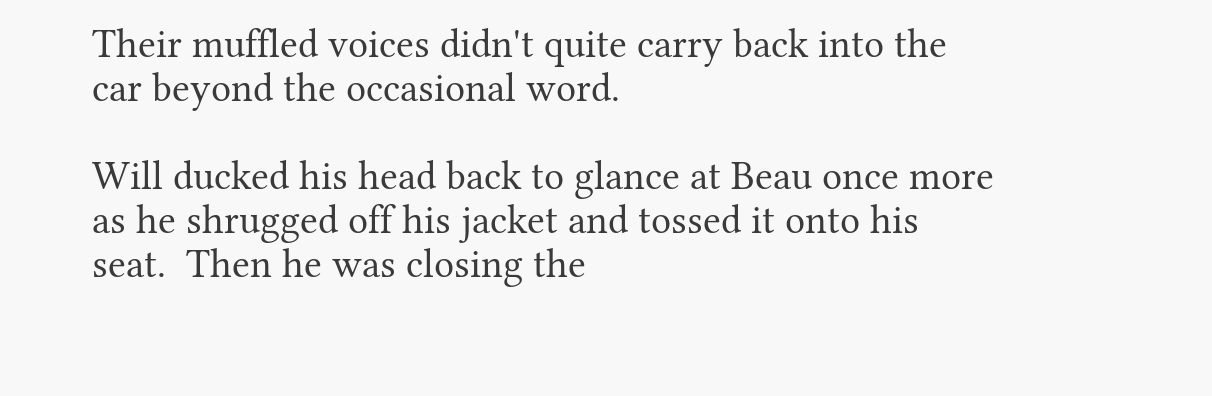Their muffled voices didn't quite carry back into the car beyond the occasional word.

Will ducked his head back to glance at Beau once more as he shrugged off his jacket and tossed it onto his seat.  Then he was closing the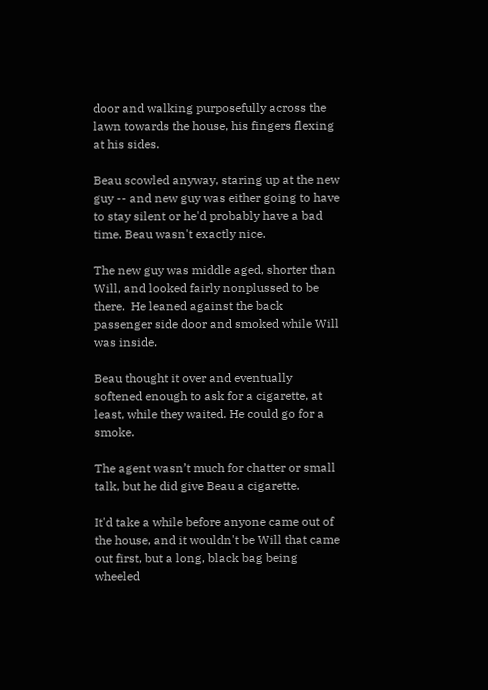door and walking purposefully across the lawn towards the house, his fingers flexing at his sides.

Beau scowled anyway, staring up at the new guy -- and new guy was either going to have to stay silent or he'd probably have a bad time. Beau wasn't exactly nice.

The new guy was middle aged, shorter than Will, and looked fairly nonplussed to be there.  He leaned against the back passenger side door and smoked while Will was inside.

Beau thought it over and eventually softened enough to ask for a cigarette, at least, while they waited. He could go for a smoke.

The agent wasn’t much for chatter or small talk, but he did give Beau a cigarette.

It'd take a while before anyone came out of the house, and it wouldn't be Will that came out first, but a long, black bag being wheeled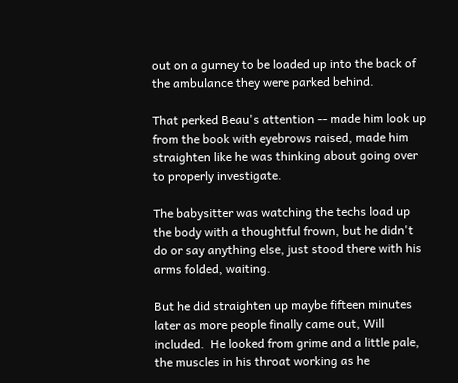out on a gurney to be loaded up into the back of the ambulance they were parked behind.

That perked Beau's attention -- made him look up from the book with eyebrows raised, made him straighten like he was thinking about going over to properly investigate.

The babysitter was watching the techs load up the body with a thoughtful frown, but he didn't do or say anything else, just stood there with his arms folded, waiting.

But he did straighten up maybe fifteen minutes later as more people finally came out, Will included.  He looked from grime and a little pale, the muscles in his throat working as he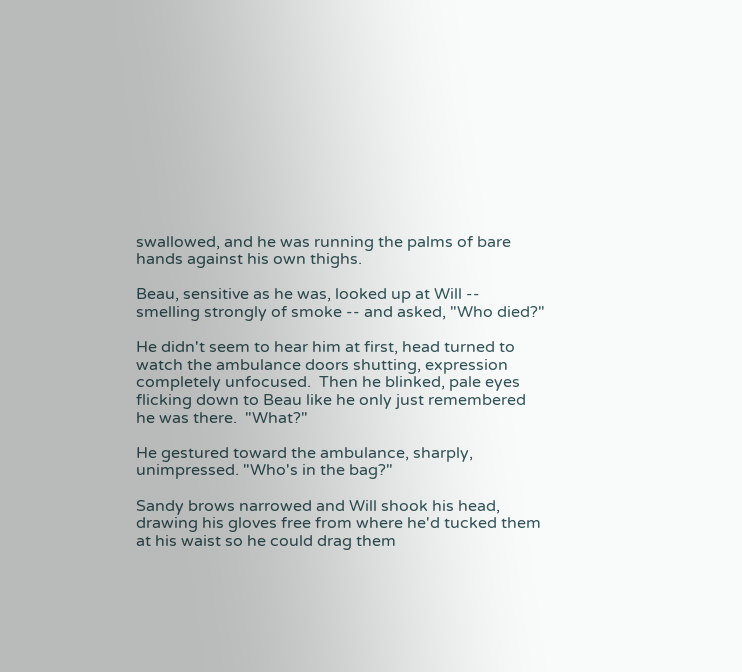swallowed, and he was running the palms of bare hands against his own thighs.

Beau, sensitive as he was, looked up at Will -- smelling strongly of smoke -- and asked, "Who died?"

He didn't seem to hear him at first, head turned to watch the ambulance doors shutting, expression completely unfocused.  Then he blinked, pale eyes flicking down to Beau like he only just remembered he was there.  "What?"

He gestured toward the ambulance, sharply, unimpressed. "Who's in the bag?"

Sandy brows narrowed and Will shook his head, drawing his gloves free from where he'd tucked them at his waist so he could drag them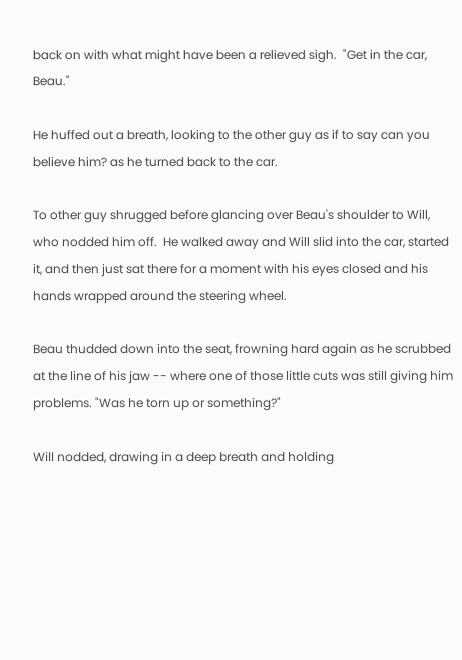back on with what might have been a relieved sigh.  "Get in the car, Beau."

He huffed out a breath, looking to the other guy as if to say can you believe him? as he turned back to the car.

To other guy shrugged before glancing over Beau's shoulder to Will, who nodded him off.  He walked away and Will slid into the car, started it, and then just sat there for a moment with his eyes closed and his hands wrapped around the steering wheel.

Beau thudded down into the seat, frowning hard again as he scrubbed at the line of his jaw -- where one of those little cuts was still giving him problems. "Was he torn up or something?"

Will nodded, drawing in a deep breath and holding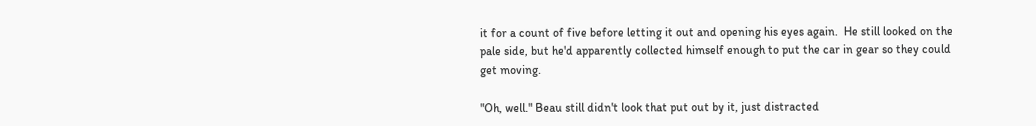it for a count of five before letting it out and opening his eyes again.  He still looked on the pale side, but he'd apparently collected himself enough to put the car in gear so they could get moving.

"Oh, well." Beau still didn't look that put out by it, just distracted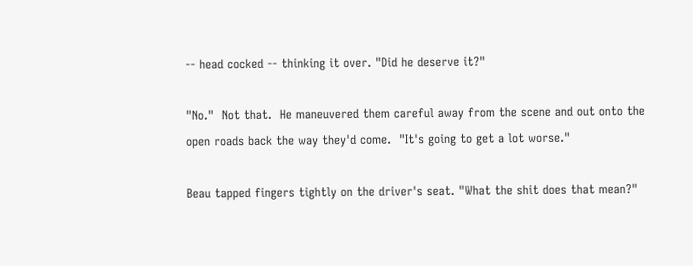-- head cocked -- thinking it over. "Did he deserve it?"

"No."  Not that.  He maneuvered them careful away from the scene and out onto the open roads back the way they'd come.  "It's going to get a lot worse."

Beau tapped fingers tightly on the driver's seat. "What the shit does that mean?"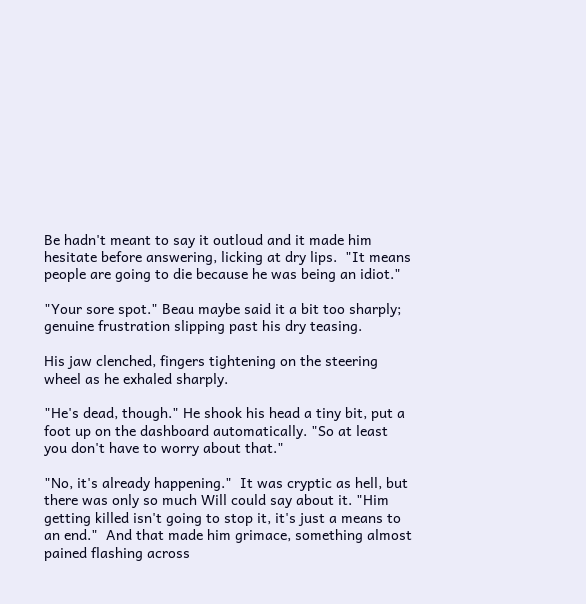Be hadn't meant to say it outloud and it made him hesitate before answering, licking at dry lips.  "It means people are going to die because he was being an idiot."

"Your sore spot." Beau maybe said it a bit too sharply; genuine frustration slipping past his dry teasing.

His jaw clenched, fingers tightening on the steering wheel as he exhaled sharply.

"He's dead, though." He shook his head a tiny bit, put a foot up on the dashboard automatically. "So at least you don't have to worry about that."

"No, it's already happening."  It was cryptic as hell, but there was only so much Will could say about it. "Him getting killed isn't going to stop it, it's just a means to an end."  And that made him grimace, something almost pained flashing across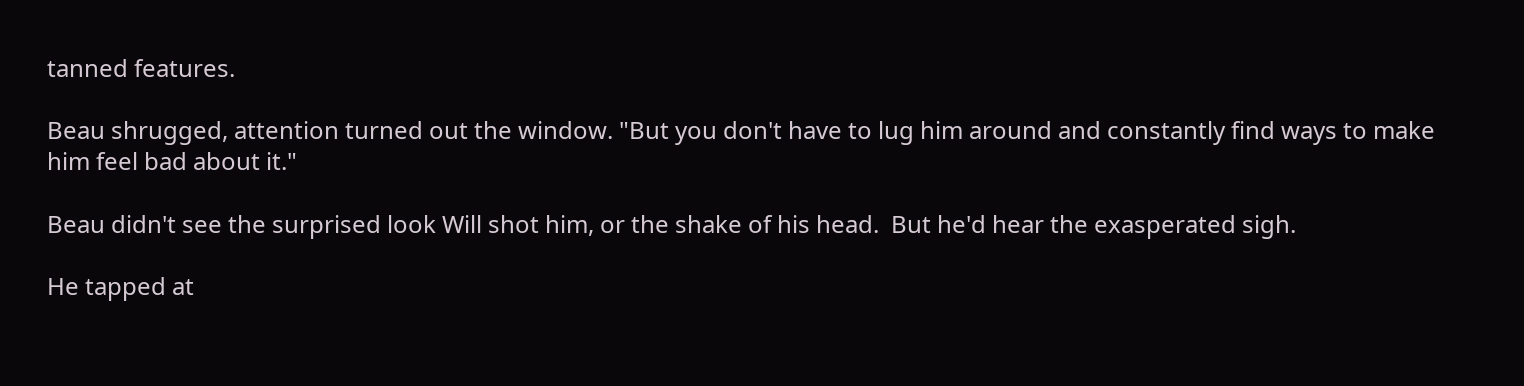tanned features.

Beau shrugged, attention turned out the window. "But you don't have to lug him around and constantly find ways to make him feel bad about it."

Beau didn't see the surprised look Will shot him, or the shake of his head.  But he'd hear the exasperated sigh.

He tapped at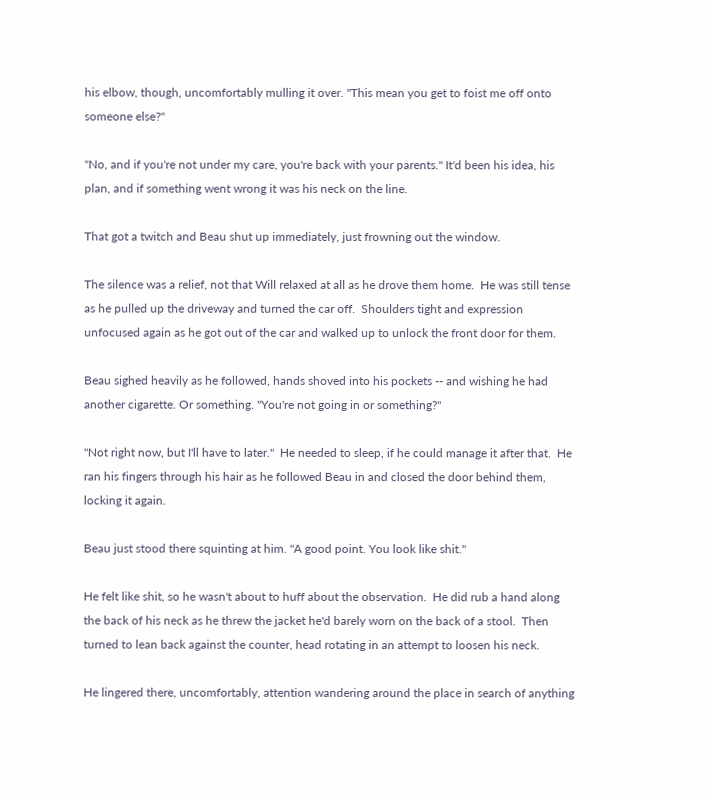his elbow, though, uncomfortably mulling it over. "This mean you get to foist me off onto someone else?"

"No, and if you're not under my care, you're back with your parents." It'd been his idea, his plan, and if something went wrong it was his neck on the line.

That got a twitch and Beau shut up immediately, just frowning out the window.

The silence was a relief, not that Will relaxed at all as he drove them home.  He was still tense as he pulled up the driveway and turned the car off.  Shoulders tight and expression unfocused again as he got out of the car and walked up to unlock the front door for them.

Beau sighed heavily as he followed, hands shoved into his pockets -- and wishing he had another cigarette. Or something. "You're not going in or something?"

"Not right now, but I'll have to later."  He needed to sleep, if he could manage it after that.  He ran his fingers through his hair as he followed Beau in and closed the door behind them, locking it again.

Beau just stood there squinting at him. "A good point. You look like shit."

He felt like shit, so he wasn't about to huff about the observation.  He did rub a hand along the back of his neck as he threw the jacket he'd barely worn on the back of a stool.  Then turned to lean back against the counter, head rotating in an attempt to loosen his neck.

He lingered there, uncomfortably, attention wandering around the place in search of anything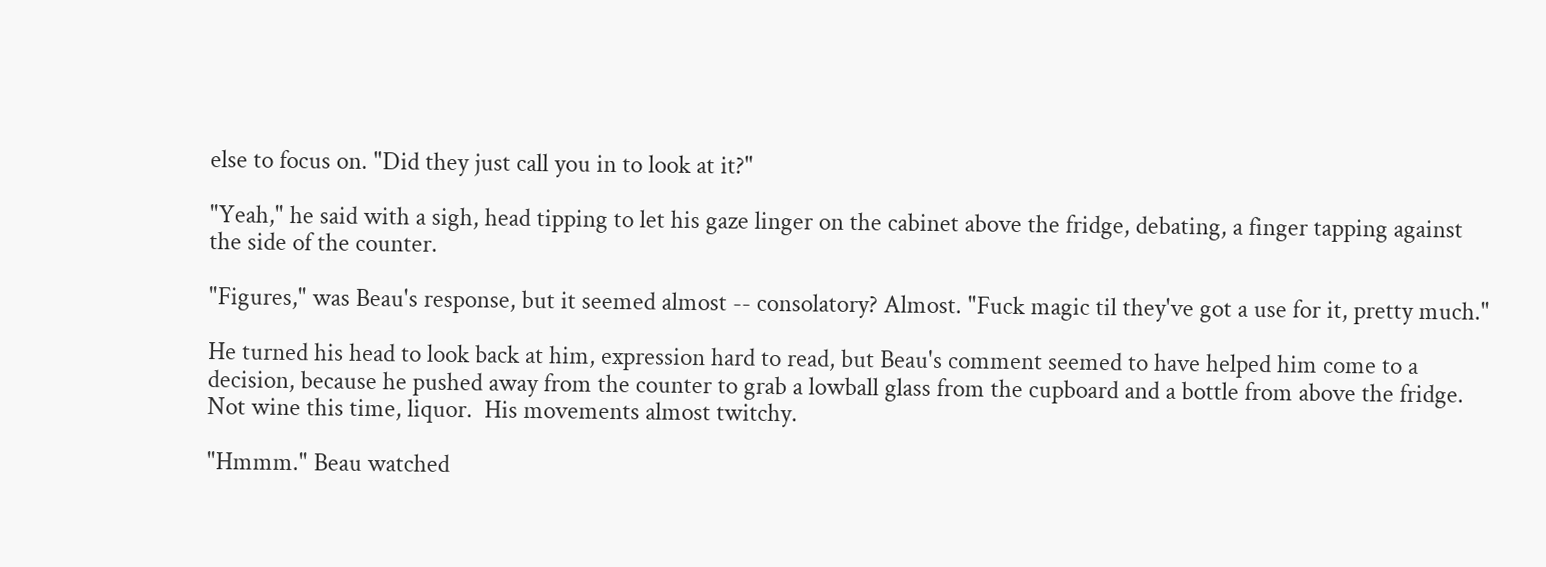else to focus on. "Did they just call you in to look at it?"

"Yeah," he said with a sigh, head tipping to let his gaze linger on the cabinet above the fridge, debating, a finger tapping against the side of the counter.

"Figures," was Beau's response, but it seemed almost -- consolatory? Almost. "Fuck magic til they've got a use for it, pretty much."

He turned his head to look back at him, expression hard to read, but Beau's comment seemed to have helped him come to a decision, because he pushed away from the counter to grab a lowball glass from the cupboard and a bottle from above the fridge.  Not wine this time, liquor.  His movements almost twitchy.

"Hmmm." Beau watched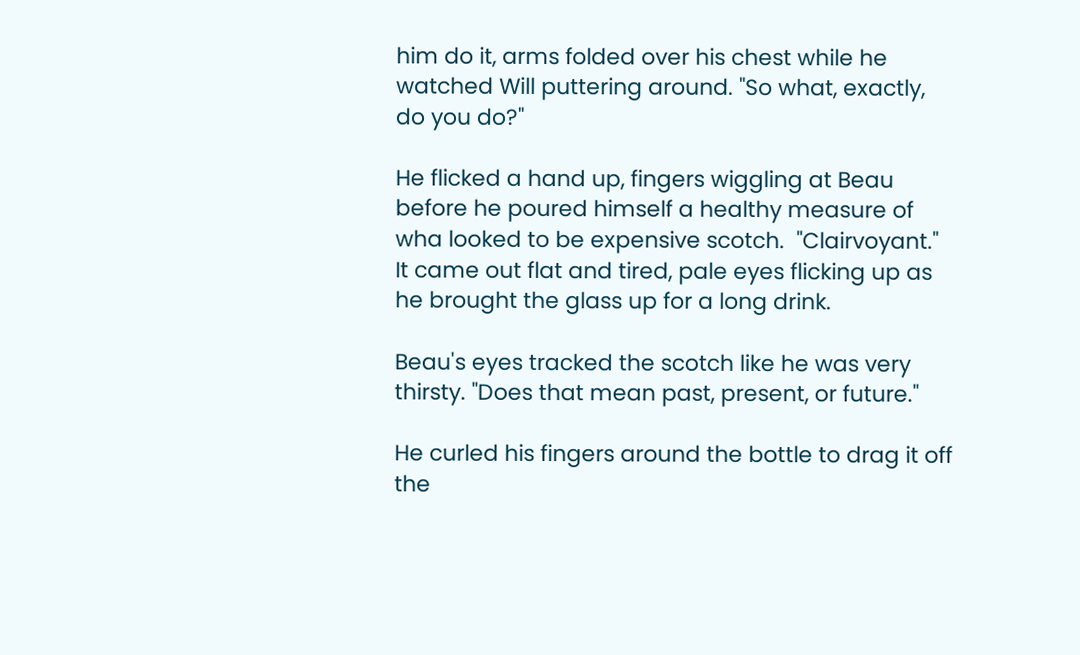him do it, arms folded over his chest while he watched Will puttering around. "So what, exactly, do you do?"

He flicked a hand up, fingers wiggling at Beau before he poured himself a healthy measure of wha looked to be expensive scotch.  "Clairvoyant."  It came out flat and tired, pale eyes flicking up as he brought the glass up for a long drink.

Beau's eyes tracked the scotch like he was very thirsty. "Does that mean past, present, or future."

He curled his fingers around the bottle to drag it off the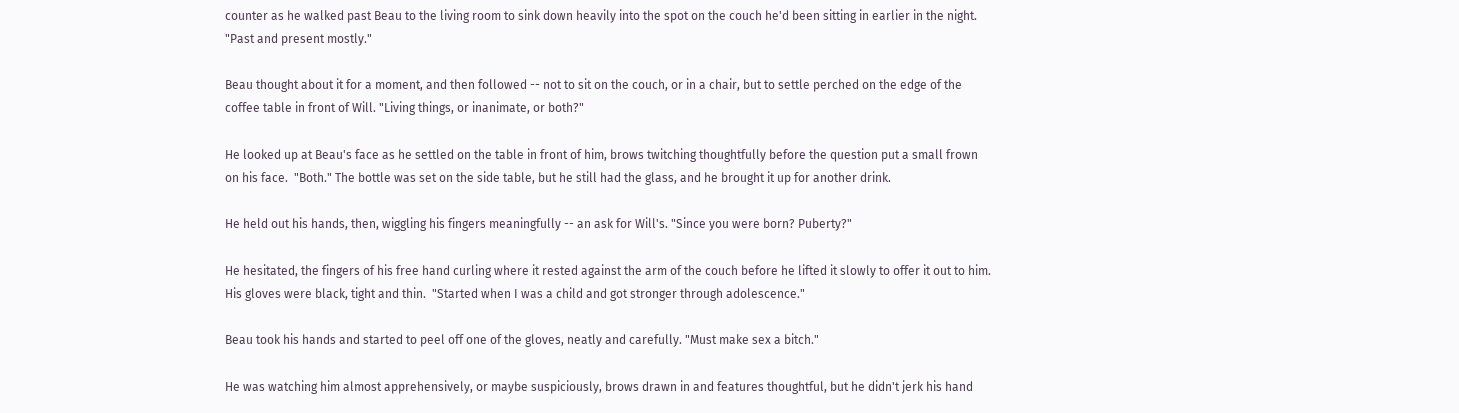counter as he walked past Beau to the living room to sink down heavily into the spot on the couch he'd been sitting in earlier in the night.  "Past and present mostly."

Beau thought about it for a moment, and then followed -- not to sit on the couch, or in a chair, but to settle perched on the edge of the coffee table in front of Will. "Living things, or inanimate, or both?"

He looked up at Beau's face as he settled on the table in front of him, brows twitching thoughtfully before the question put a small frown on his face.  "Both." The bottle was set on the side table, but he still had the glass, and he brought it up for another drink.

He held out his hands, then, wiggling his fingers meaningfully -- an ask for Will's. "Since you were born? Puberty?"

He hesitated, the fingers of his free hand curling where it rested against the arm of the couch before he lifted it slowly to offer it out to him.  His gloves were black, tight and thin.  "Started when I was a child and got stronger through adolescence."

Beau took his hands and started to peel off one of the gloves, neatly and carefully. "Must make sex a bitch."

He was watching him almost apprehensively, or maybe suspiciously, brows drawn in and features thoughtful, but he didn't jerk his hand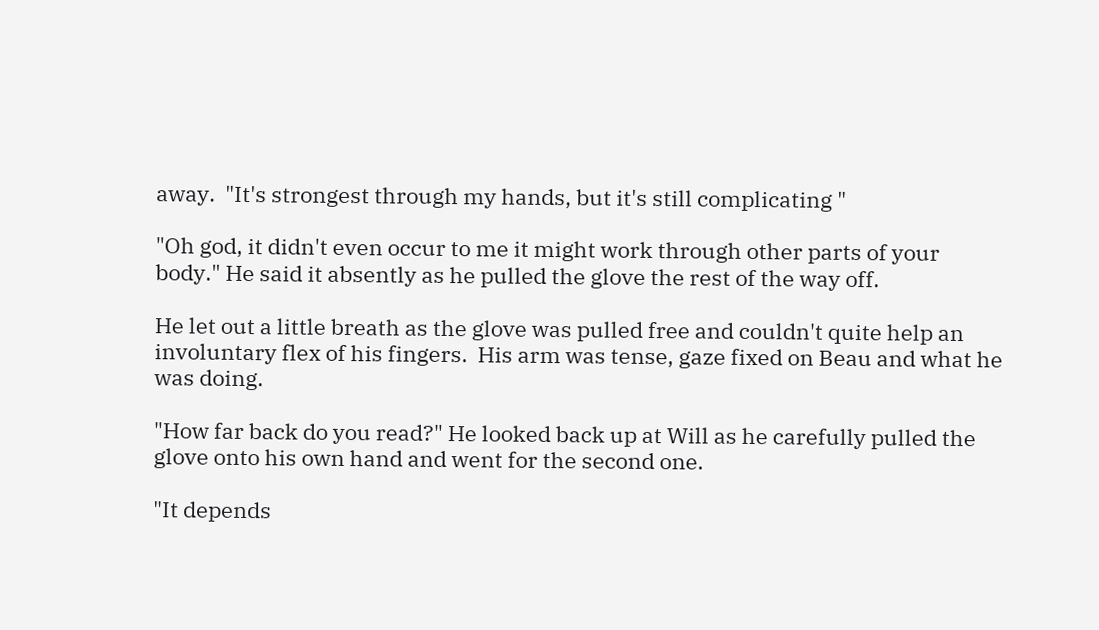away.  "It's strongest through my hands, but it's still complicating "

"Oh god, it didn't even occur to me it might work through other parts of your body." He said it absently as he pulled the glove the rest of the way off.

He let out a little breath as the glove was pulled free and couldn't quite help an involuntary flex of his fingers.  His arm was tense, gaze fixed on Beau and what he was doing.

"How far back do you read?" He looked back up at Will as he carefully pulled the glove onto his own hand and went for the second one.

"It depends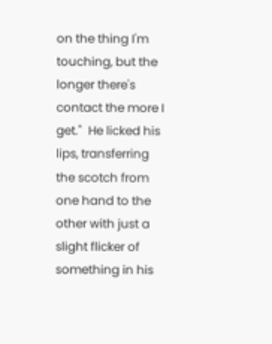on the thing I'm touching, but the longer there's contact the more I get."  He licked his lips, transferring the scotch from one hand to the other with just a slight flicker of something in his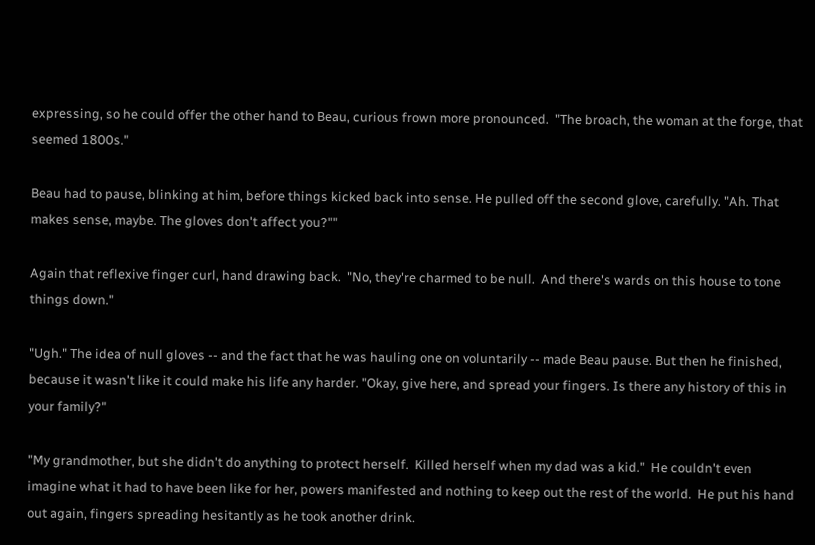expressing, so he could offer the other hand to Beau, curious frown more pronounced.  "The broach, the woman at the forge, that seemed 1800s."

Beau had to pause, blinking at him, before things kicked back into sense. He pulled off the second glove, carefully. "Ah. That makes sense, maybe. The gloves don't affect you?""

Again that reflexive finger curl, hand drawing back.  "No, they're charmed to be null.  And there's wards on this house to tone things down."

"Ugh." The idea of null gloves -- and the fact that he was hauling one on voluntarily -- made Beau pause. But then he finished, because it wasn't like it could make his life any harder. "Okay, give here, and spread your fingers. Is there any history of this in your family?"

"My grandmother, but she didn't do anything to protect herself.  Killed herself when my dad was a kid."  He couldn't even imagine what it had to have been like for her, powers manifested and nothing to keep out the rest of the world.  He put his hand out again, fingers spreading hesitantly as he took another drink.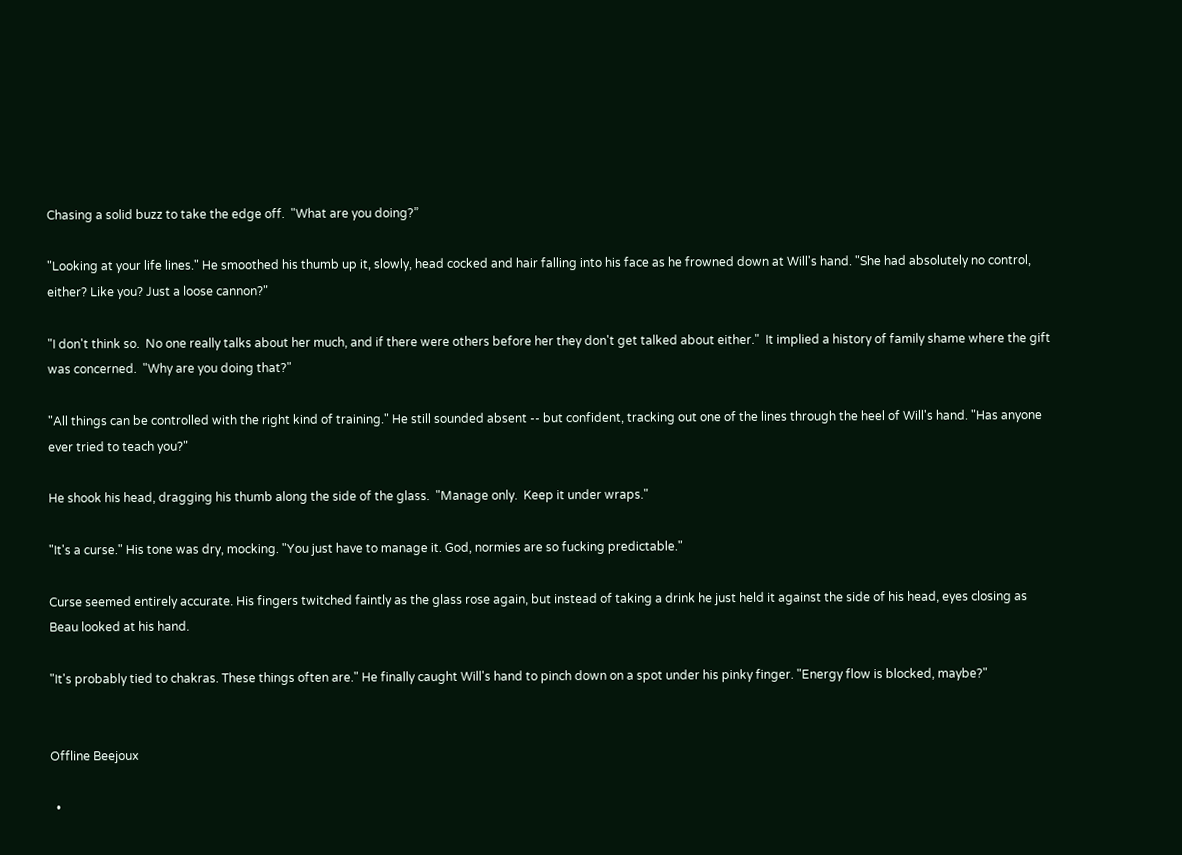Chasing a solid buzz to take the edge off.  "What are you doing?”

"Looking at your life lines." He smoothed his thumb up it, slowly, head cocked and hair falling into his face as he frowned down at Will's hand. "She had absolutely no control, either? Like you? Just a loose cannon?"

"I don't think so.  No one really talks about her much, and if there were others before her they don't get talked about either."  It implied a history of family shame where the gift was concerned.  "Why are you doing that?"

"All things can be controlled with the right kind of training." He still sounded absent -- but confident, tracking out one of the lines through the heel of Will's hand. "Has anyone ever tried to teach you?"

He shook his head, dragging his thumb along the side of the glass.  "Manage only.  Keep it under wraps."

"It's a curse." His tone was dry, mocking. "You just have to manage it. God, normies are so fucking predictable."

Curse seemed entirely accurate. His fingers twitched faintly as the glass rose again, but instead of taking a drink he just held it against the side of his head, eyes closing as Beau looked at his hand.

"It's probably tied to chakras. These things often are." He finally caught Will's hand to pinch down on a spot under his pinky finger. "Energy flow is blocked, maybe?"


Offline Beejoux

  •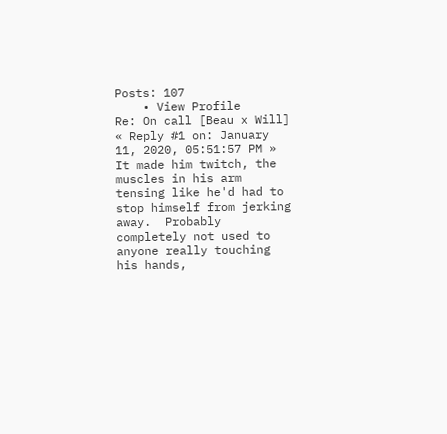Posts: 107
    • View Profile
Re: On call [Beau x Will]
« Reply #1 on: January 11, 2020, 05:51:57 PM »
It made him twitch, the muscles in his arm tensing like he'd had to stop himself from jerking away.  Probably completely not used to anyone really touching his hands,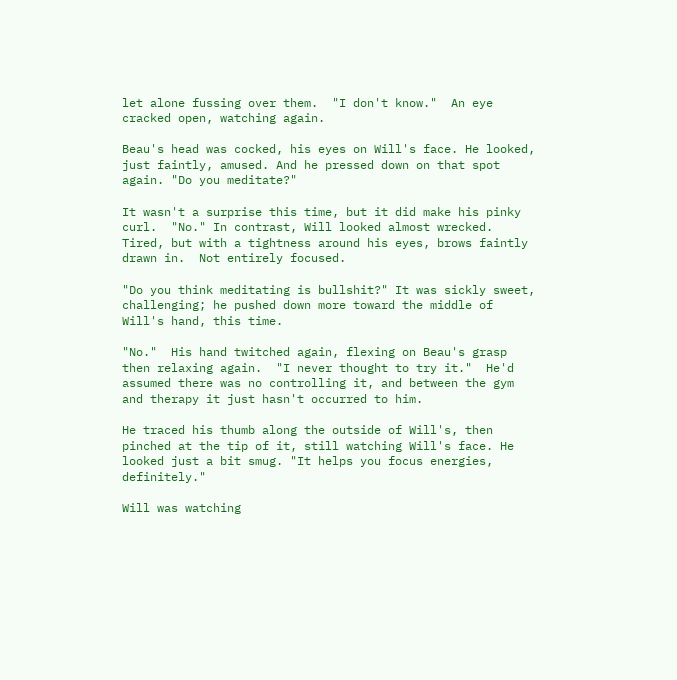let alone fussing over them.  "I don't know."  An eye cracked open, watching again.

Beau's head was cocked, his eyes on Will's face. He looked, just faintly, amused. And he pressed down on that spot again. "Do you meditate?"

It wasn't a surprise this time, but it did make his pinky curl.  "No." In contrast, Will looked almost wrecked.  Tired, but with a tightness around his eyes, brows faintly drawn in.  Not entirely focused.

"Do you think meditating is bullshit?" It was sickly sweet, challenging; he pushed down more toward the middle of Will's hand, this time.

"No."  His hand twitched again, flexing on Beau's grasp then relaxing again.  "I never thought to try it."  He'd assumed there was no controlling it, and between the gym and therapy it just hasn't occurred to him.

He traced his thumb along the outside of Will's, then pinched at the tip of it, still watching Will's face. He looked just a bit smug. "It helps you focus energies, definitely."

Will was watching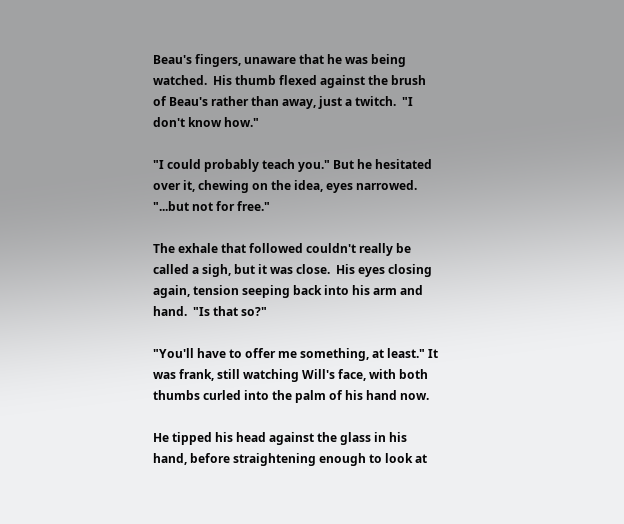Beau's fingers, unaware that he was being watched.  His thumb flexed against the brush of Beau's rather than away, just a twitch.  "I don't know how."

"I could probably teach you." But he hesitated over it, chewing on the idea, eyes narrowed. "...but not for free."

The exhale that followed couldn't really be called a sigh, but it was close.  His eyes closing again, tension seeping back into his arm and hand.  "Is that so?"

"You'll have to offer me something, at least." It was frank, still watching Will's face, with both thumbs curled into the palm of his hand now.

He tipped his head against the glass in his hand, before straightening enough to look at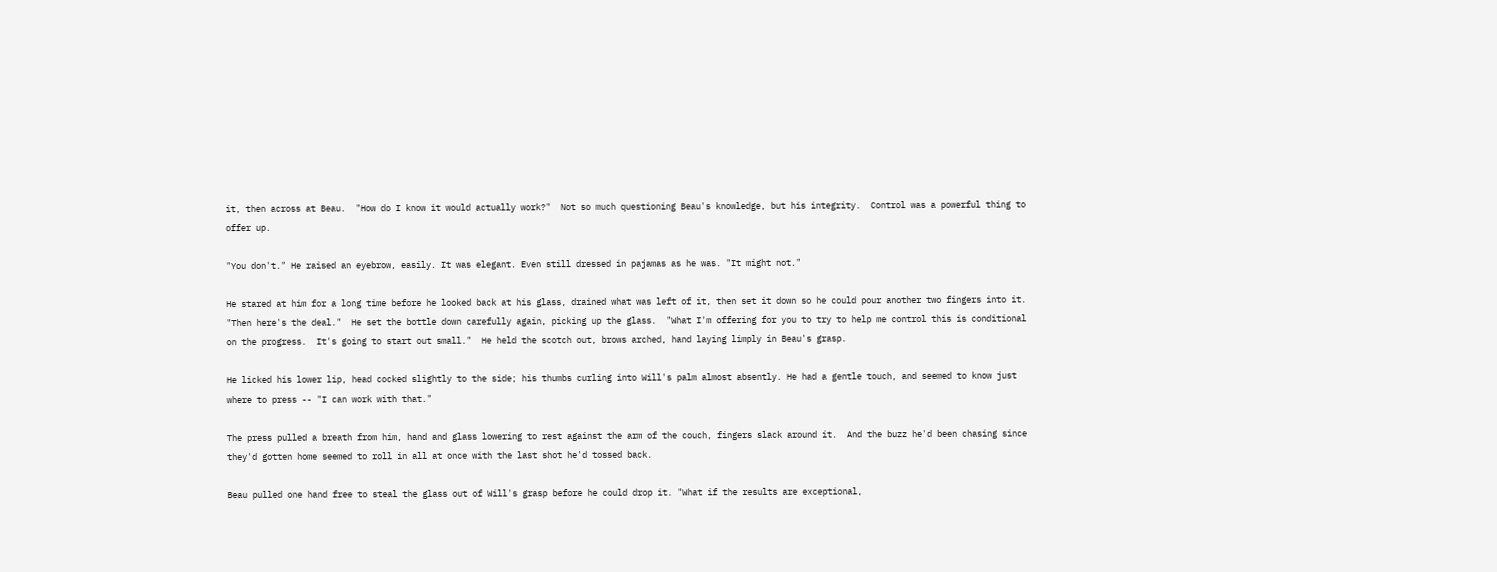it, then across at Beau.  "How do I know it would actually work?"  Not so much questioning Beau's knowledge, but his integrity.  Control was a powerful thing to offer up.

"You don't." He raised an eyebrow, easily. It was elegant. Even still dressed in pajamas as he was. "It might not."

He stared at him for a long time before he looked back at his glass, drained what was left of it, then set it down so he could pour another two fingers into it.  "Then here's the deal."  He set the bottle down carefully again, picking up the glass.  "What I'm offering for you to try to help me control this is conditional on the progress.  It's going to start out small."  He held the scotch out, brows arched, hand laying limply in Beau's grasp.

He licked his lower lip, head cocked slightly to the side; his thumbs curling into Will's palm almost absently. He had a gentle touch, and seemed to know just where to press -- "I can work with that."

The press pulled a breath from him, hand and glass lowering to rest against the arm of the couch, fingers slack around it.  And the buzz he'd been chasing since they'd gotten home seemed to roll in all at once with the last shot he'd tossed back.

Beau pulled one hand free to steal the glass out of Will's grasp before he could drop it. "What if the results are exceptional,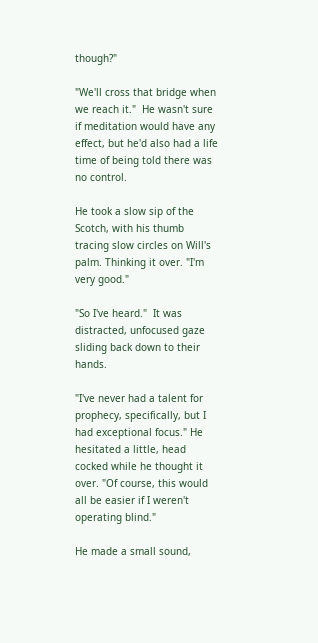though?"

"We'll cross that bridge when we reach it."  He wasn't sure if meditation would have any effect, but he'd also had a life time of being told there was no control.

He took a slow sip of the Scotch, with his thumb tracing slow circles on Will's palm. Thinking it over. "I'm very good."

"So I've heard."  It was distracted, unfocused gaze sliding back down to their hands.

"I've never had a talent for prophecy, specifically, but I had exceptional focus." He hesitated a little, head cocked while he thought it over. "Of course, this would all be easier if I weren't operating blind."

He made a small sound,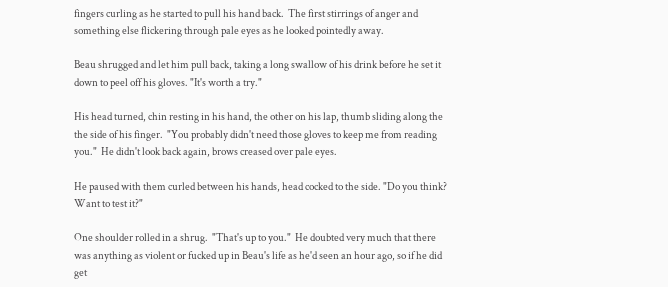fingers curling as he started to pull his hand back.  The first stirrings of anger and something else flickering through pale eyes as he looked pointedly away.

Beau shrugged and let him pull back, taking a long swallow of his drink before he set it down to peel off his gloves. "It's worth a try."

His head turned, chin resting in his hand, the other on his lap, thumb sliding along the the side of his finger.  "You probably didn't need those gloves to keep me from reading you."  He didn't look back again, brows creased over pale eyes.

He paused with them curled between his hands, head cocked to the side. "Do you think? Want to test it?"

One shoulder rolled in a shrug.  "That's up to you."  He doubted very much that there was anything as violent or fucked up in Beau's life as he'd seen an hour ago, so if he did get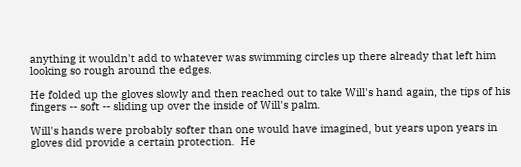anything it wouldn't add to whatever was swimming circles up there already that left him looking so rough around the edges.

He folded up the gloves slowly and then reached out to take Will's hand again, the tips of his fingers -- soft -- sliding up over the inside of Will's palm.

Will's hands were probably softer than one would have imagined, but years upon years in gloves did provide a certain protection.  He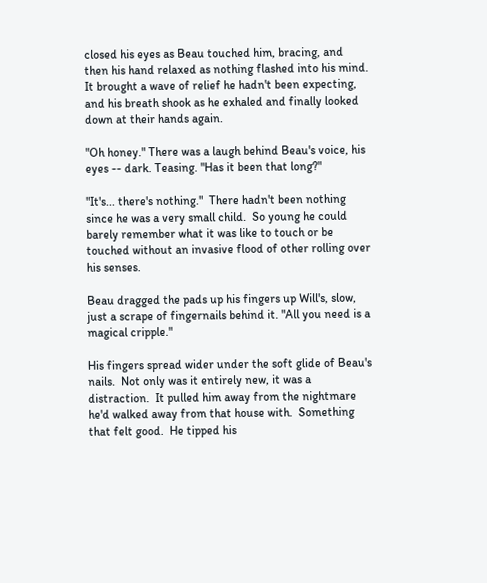closed his eyes as Beau touched him, bracing, and then his hand relaxed as nothing flashed into his mind.  It brought a wave of relief he hadn't been expecting, and his breath shook as he exhaled and finally looked down at their hands again.

"Oh honey." There was a laugh behind Beau's voice, his eyes -- dark. Teasing. "Has it been that long?"

"It's... there's nothing."  There hadn't been nothing since he was a very small child.  So young he could barely remember what it was like to touch or be touched without an invasive flood of other rolling over his senses.

Beau dragged the pads up his fingers up Will's, slow, just a scrape of fingernails behind it. "All you need is a magical cripple."

His fingers spread wider under the soft glide of Beau's nails.  Not only was it entirely new, it was a distraction.  It pulled him away from the nightmare he'd walked away from that house with.  Something that felt good.  He tipped his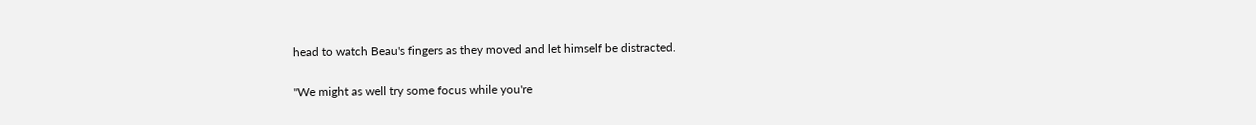head to watch Beau's fingers as they moved and let himself be distracted.

"We might as well try some focus while you're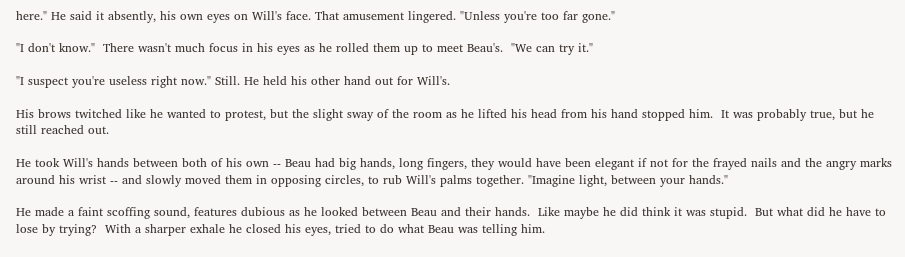here." He said it absently, his own eyes on Will's face. That amusement lingered. "Unless you're too far gone."

"I don't know."  There wasn't much focus in his eyes as he rolled them up to meet Beau's.  "We can try it."

"I suspect you're useless right now." Still. He held his other hand out for Will's.

His brows twitched like he wanted to protest, but the slight sway of the room as he lifted his head from his hand stopped him.  It was probably true, but he still reached out.

He took Will's hands between both of his own -- Beau had big hands, long fingers, they would have been elegant if not for the frayed nails and the angry marks around his wrist -- and slowly moved them in opposing circles, to rub Will's palms together. "Imagine light, between your hands."

He made a faint scoffing sound, features dubious as he looked between Beau and their hands.  Like maybe he did think it was stupid.  But what did he have to lose by trying?  With a sharper exhale he closed his eyes, tried to do what Beau was telling him.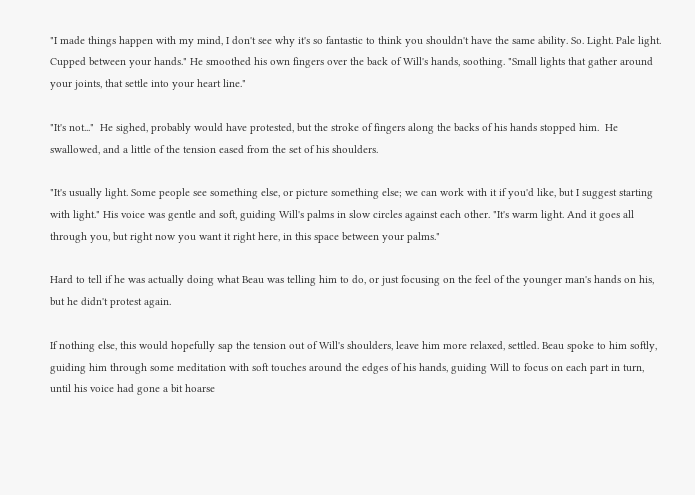"I made things happen with my mind, I don't see why it's so fantastic to think you shouldn't have the same ability. So. Light. Pale light. Cupped between your hands." He smoothed his own fingers over the back of Will's hands, soothing. "Small lights that gather around your joints, that settle into your heart line."

"It's not..."  He sighed, probably would have protested, but the stroke of fingers along the backs of his hands stopped him.  He swallowed, and a little of the tension eased from the set of his shoulders.

"It's usually light. Some people see something else, or picture something else; we can work with it if you'd like, but I suggest starting with light." His voice was gentle and soft, guiding Will's palms in slow circles against each other. "It's warm light. And it goes all through you, but right now you want it right here, in this space between your palms."

Hard to tell if he was actually doing what Beau was telling him to do, or just focusing on the feel of the younger man's hands on his, but he didn't protest again.

If nothing else, this would hopefully sap the tension out of Will's shoulders, leave him more relaxed, settled. Beau spoke to him softly, guiding him through some meditation with soft touches around the edges of his hands, guiding Will to focus on each part in turn, until his voice had gone a bit hoarse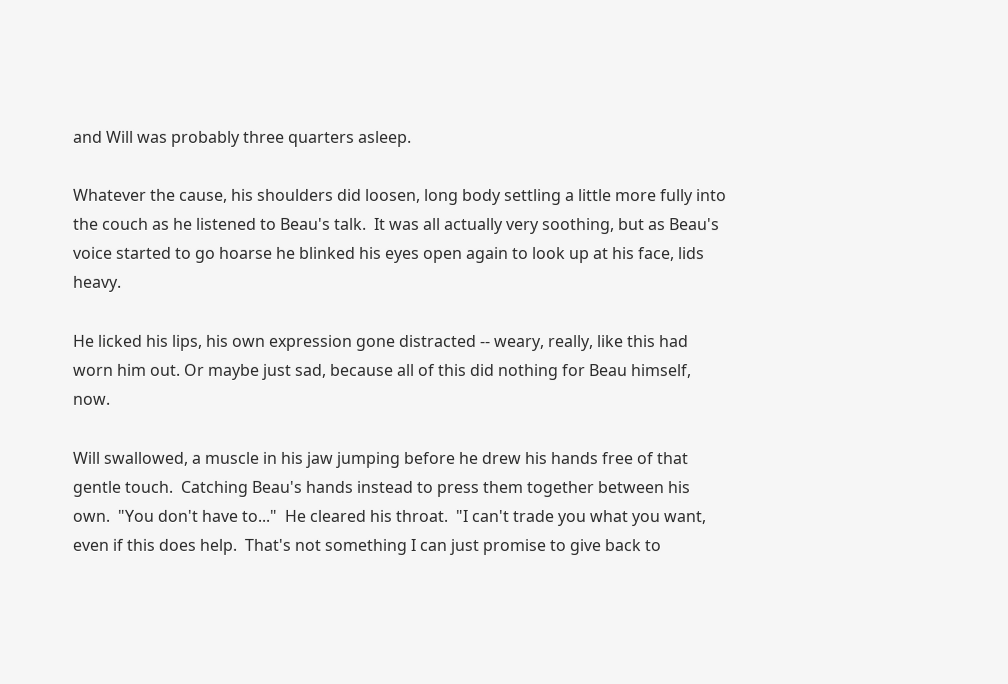and Will was probably three quarters asleep.

Whatever the cause, his shoulders did loosen, long body settling a little more fully into the couch as he listened to Beau's talk.  It was all actually very soothing, but as Beau's voice started to go hoarse he blinked his eyes open again to look up at his face, lids heavy.

He licked his lips, his own expression gone distracted -- weary, really, like this had worn him out. Or maybe just sad, because all of this did nothing for Beau himself, now.

Will swallowed, a muscle in his jaw jumping before he drew his hands free of that gentle touch.  Catching Beau's hands instead to press them together between his own.  "You don't have to..."  He cleared his throat.  "I can't trade you what you want, even if this does help.  That's not something I can just promise to give back to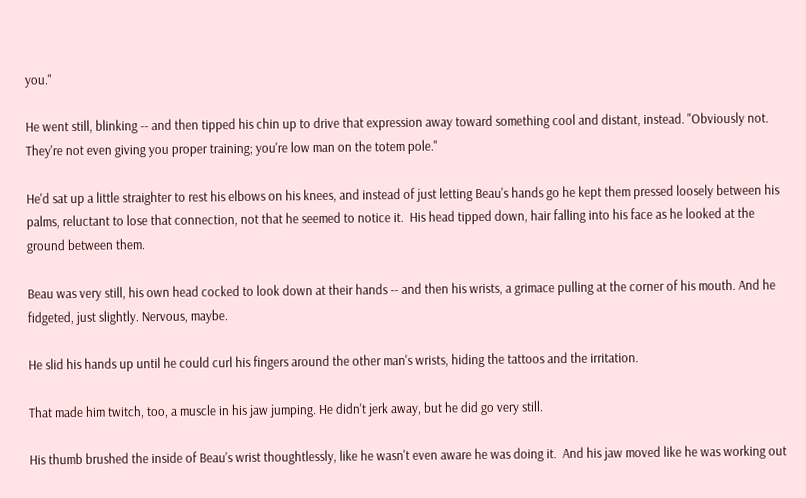you."

He went still, blinking -- and then tipped his chin up to drive that expression away toward something cool and distant, instead. "Obviously not. They're not even giving you proper training; you're low man on the totem pole."

He'd sat up a little straighter to rest his elbows on his knees, and instead of just letting Beau's hands go he kept them pressed loosely between his palms, reluctant to lose that connection, not that he seemed to notice it.  His head tipped down, hair falling into his face as he looked at the ground between them.

Beau was very still, his own head cocked to look down at their hands -- and then his wrists, a grimace pulling at the corner of his mouth. And he fidgeted, just slightly. Nervous, maybe.

He slid his hands up until he could curl his fingers around the other man's wrists, hiding the tattoos and the irritation.

That made him twitch, too, a muscle in his jaw jumping. He didn't jerk away, but he did go very still.

His thumb brushed the inside of Beau's wrist thoughtlessly, like he wasn't even aware he was doing it.  And his jaw moved like he was working out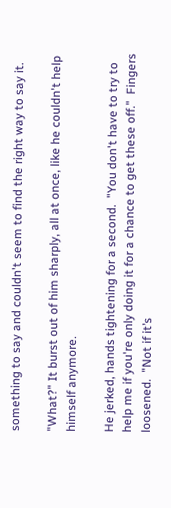something to say and couldn't seem to find the right way to say it.

"What?" It burst out of him sharply, all at once, like he couldn't help himself anymore.

He jerked, hands tightening for a second.  "You don't have to try to help me if you're only doing it for a chance to get these off."  Fingers loosened.  "Not if it’s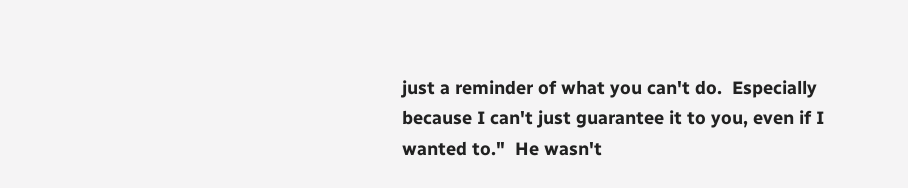just a reminder of what you can't do.  Especially because I can't just guarantee it to you, even if I wanted to."  He wasn't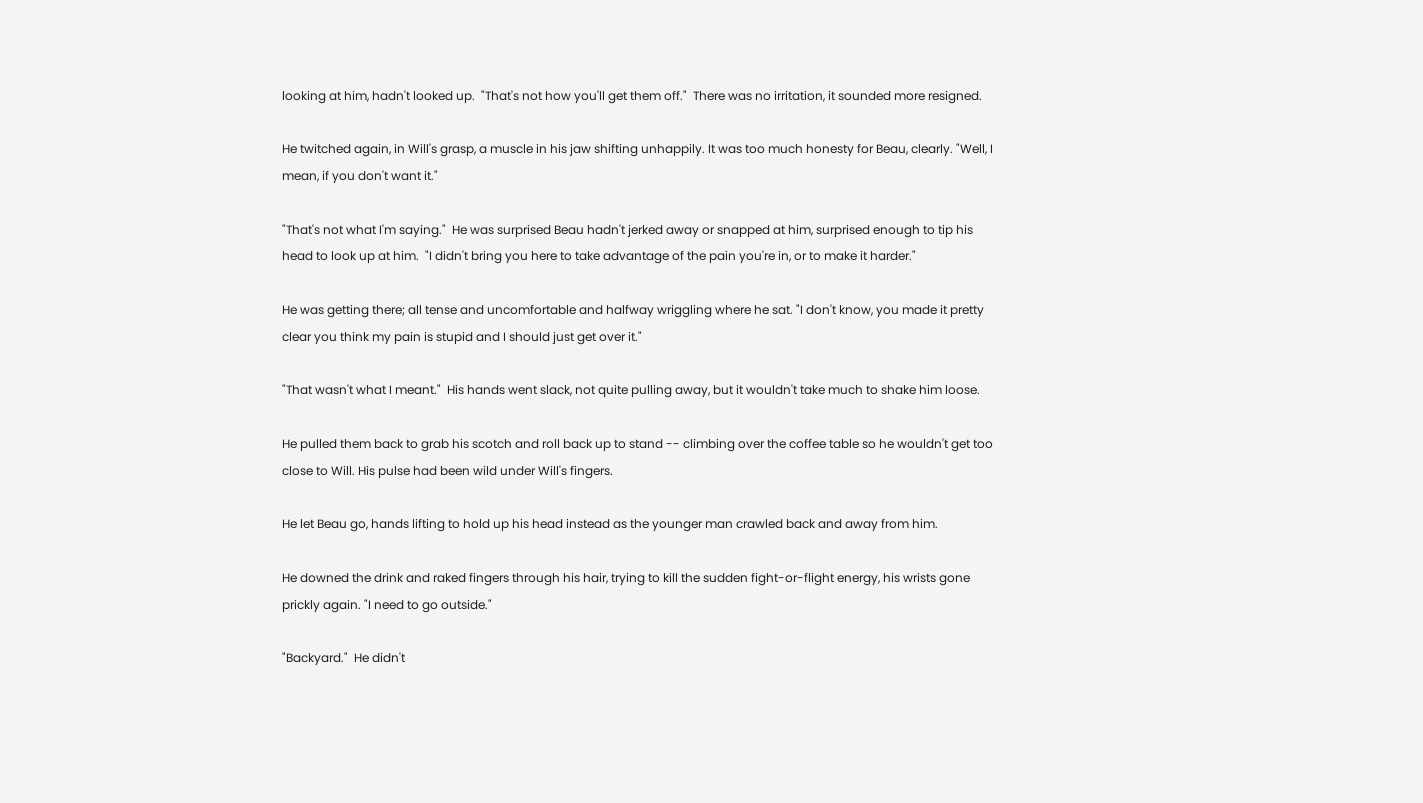looking at him, hadn't looked up.  "That's not how you'll get them off."  There was no irritation, it sounded more resigned.

He twitched again, in Will's grasp, a muscle in his jaw shifting unhappily. It was too much honesty for Beau, clearly. "Well, I mean, if you don't want it."

"That's not what I'm saying."  He was surprised Beau hadn't jerked away or snapped at him, surprised enough to tip his head to look up at him.  "I didn't bring you here to take advantage of the pain you're in, or to make it harder."

He was getting there; all tense and uncomfortable and halfway wriggling where he sat. "I don't know, you made it pretty clear you think my pain is stupid and I should just get over it."

"That wasn't what I meant."  His hands went slack, not quite pulling away, but it wouldn't take much to shake him loose.

He pulled them back to grab his scotch and roll back up to stand -- climbing over the coffee table so he wouldn't get too close to Will. His pulse had been wild under Will's fingers.

He let Beau go, hands lifting to hold up his head instead as the younger man crawled back and away from him.

He downed the drink and raked fingers through his hair, trying to kill the sudden fight-or-flight energy, his wrists gone prickly again. "I need to go outside."

"Backyard."  He didn't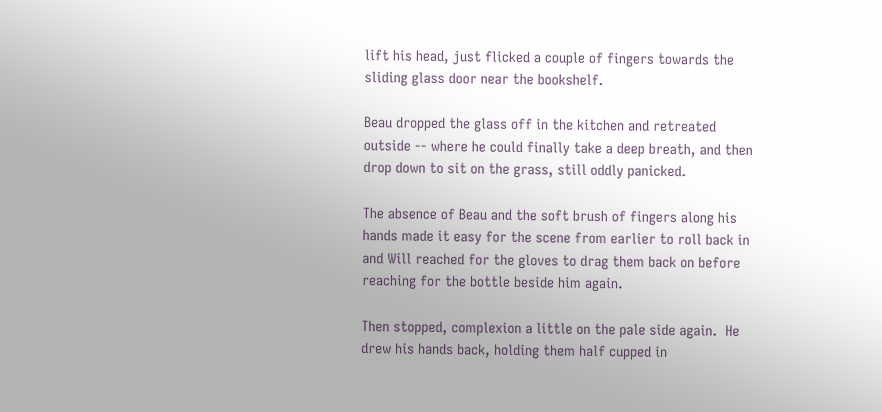lift his head, just flicked a couple of fingers towards the sliding glass door near the bookshelf.

Beau dropped the glass off in the kitchen and retreated outside -- where he could finally take a deep breath, and then drop down to sit on the grass, still oddly panicked.

The absence of Beau and the soft brush of fingers along his hands made it easy for the scene from earlier to roll back in and Will reached for the gloves to drag them back on before reaching for the bottle beside him again.

Then stopped, complexion a little on the pale side again.  He drew his hands back, holding them half cupped in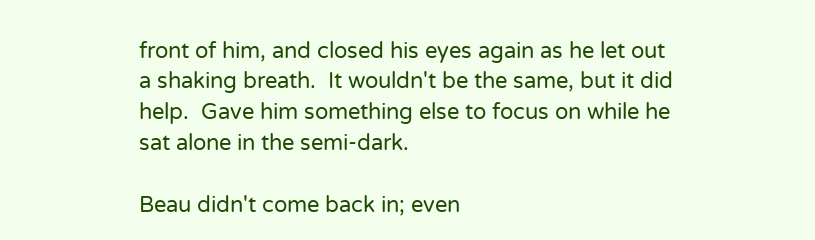front of him, and closed his eyes again as he let out a shaking breath.  It wouldn't be the same, but it did help.  Gave him something else to focus on while he sat alone in the semi-dark.

Beau didn't come back in; even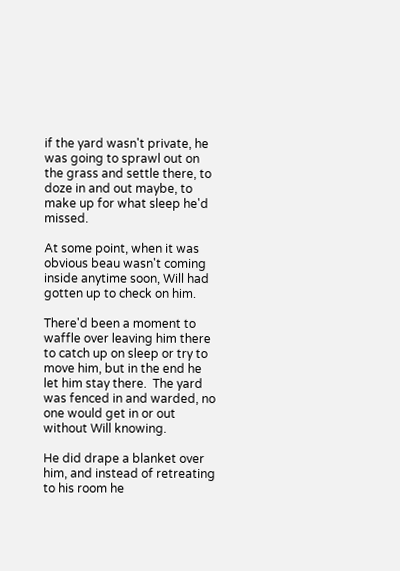if the yard wasn't private, he was going to sprawl out on the grass and settle there, to doze in and out maybe, to make up for what sleep he'd missed.

At some point, when it was obvious beau wasn't coming inside anytime soon, Will had gotten up to check on him.

There'd been a moment to waffle over leaving him there to catch up on sleep or try to move him, but in the end he let him stay there.  The yard was fenced in and warded, no one would get in or out without Will knowing.

He did drape a blanket over him, and instead of retreating to his room he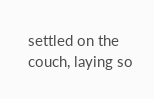settled on the couch, laying so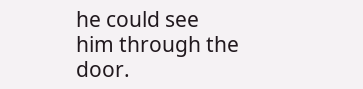he could see him through the door.